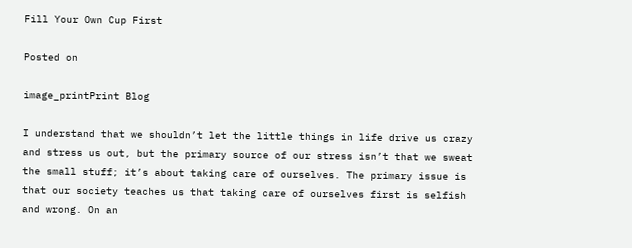Fill Your Own Cup First

Posted on

image_printPrint Blog

I understand that we shouldn’t let the little things in life drive us crazy and stress us out, but the primary source of our stress isn’t that we sweat the small stuff; it’s about taking care of ourselves. The primary issue is that our society teaches us that taking care of ourselves first is selfish and wrong. On an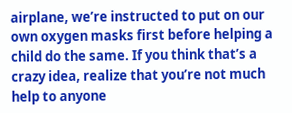airplane, we’re instructed to put on our own oxygen masks first before helping a child do the same. If you think that’s a crazy idea, realize that you’re not much help to anyone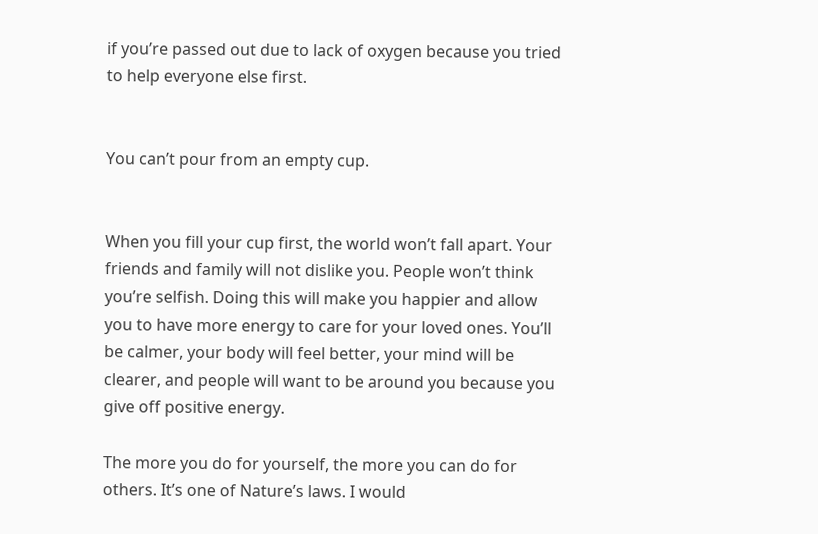if you’re passed out due to lack of oxygen because you tried to help everyone else first.


You can’t pour from an empty cup.


When you fill your cup first, the world won’t fall apart. Your friends and family will not dislike you. People won’t think you’re selfish. Doing this will make you happier and allow you to have more energy to care for your loved ones. You’ll be calmer, your body will feel better, your mind will be clearer, and people will want to be around you because you give off positive energy.

The more you do for yourself, the more you can do for others. It’s one of Nature’s laws. I would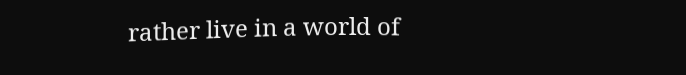rather live in a world of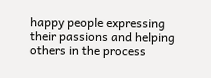happy people expressing their passions and helping others in the process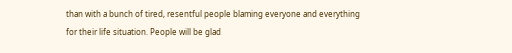than with a bunch of tired, resentful people blaming everyone and everything for their life situation. People will be glad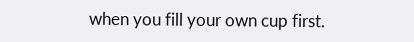when you fill your own cup first.